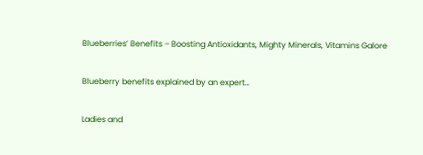Blueberries’ Benefits – Boosting Antioxidants, Mighty Minerals, Vitamins Galore

Blueberry benefits explained by an expert…

Ladies and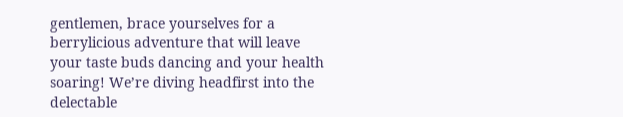gentlemen, brace yourselves for a berrylicious adventure that will leave your taste buds dancing and your health soaring! We’re diving headfirst into the delectable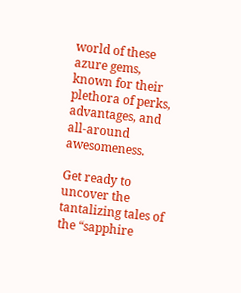world of these azure gems, known for their plethora of perks, advantages, and all-around awesomeness.

Get ready to uncover the tantalizing tales of the “sapphire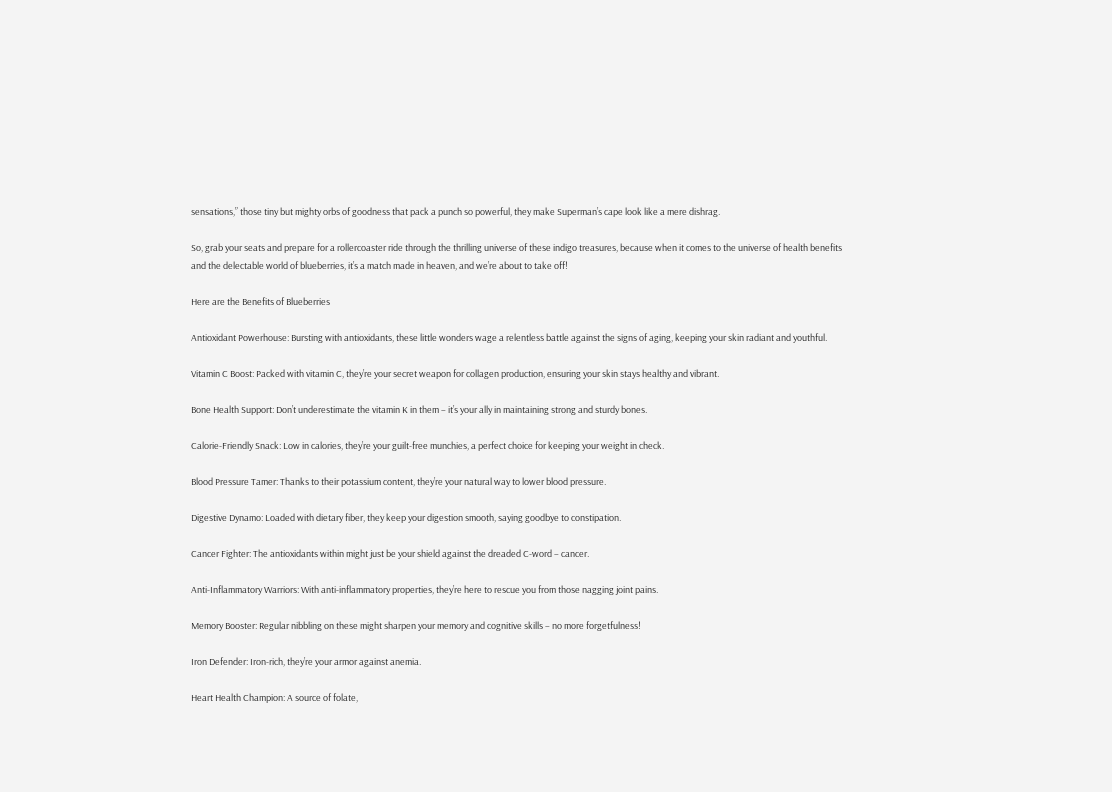sensations,” those tiny but mighty orbs of goodness that pack a punch so powerful, they make Superman’s cape look like a mere dishrag.

So, grab your seats and prepare for a rollercoaster ride through the thrilling universe of these indigo treasures, because when it comes to the universe of health benefits and the delectable world of blueberries, it’s a match made in heaven, and we’re about to take off!

Here are the Benefits of Blueberries

Antioxidant Powerhouse: Bursting with antioxidants, these little wonders wage a relentless battle against the signs of aging, keeping your skin radiant and youthful.

Vitamin C Boost: Packed with vitamin C, they’re your secret weapon for collagen production, ensuring your skin stays healthy and vibrant.

Bone Health Support: Don’t underestimate the vitamin K in them – it’s your ally in maintaining strong and sturdy bones.

Calorie-Friendly Snack: Low in calories, they’re your guilt-free munchies, a perfect choice for keeping your weight in check.

Blood Pressure Tamer: Thanks to their potassium content, they’re your natural way to lower blood pressure.

Digestive Dynamo: Loaded with dietary fiber, they keep your digestion smooth, saying goodbye to constipation.

Cancer Fighter: The antioxidants within might just be your shield against the dreaded C-word – cancer.

Anti-Inflammatory Warriors: With anti-inflammatory properties, they’re here to rescue you from those nagging joint pains.

Memory Booster: Regular nibbling on these might sharpen your memory and cognitive skills – no more forgetfulness!

Iron Defender: Iron-rich, they’re your armor against anemia.

Heart Health Champion: A source of folate,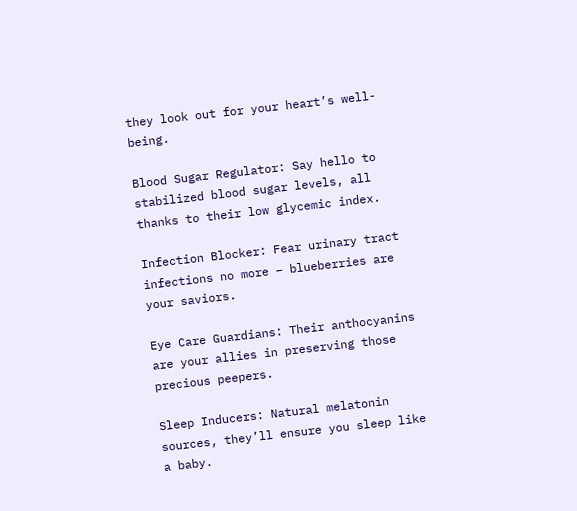they look out for your heart’s well-being.

Blood Sugar Regulator: Say hello to stabilized blood sugar levels, all thanks to their low glycemic index.

Infection Blocker: Fear urinary tract infections no more – blueberries are your saviors.

Eye Care Guardians: Their anthocyanins are your allies in preserving those precious peepers.

Sleep Inducers: Natural melatonin sources, they’ll ensure you sleep like a baby.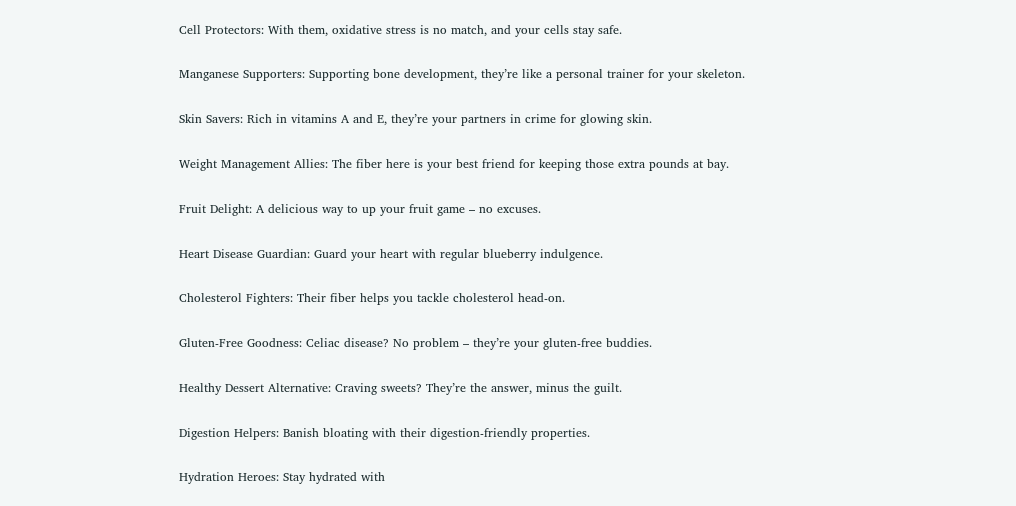Cell Protectors: With them, oxidative stress is no match, and your cells stay safe.

Manganese Supporters: Supporting bone development, they’re like a personal trainer for your skeleton.

Skin Savers: Rich in vitamins A and E, they’re your partners in crime for glowing skin.

Weight Management Allies: The fiber here is your best friend for keeping those extra pounds at bay.

Fruit Delight: A delicious way to up your fruit game – no excuses.

Heart Disease Guardian: Guard your heart with regular blueberry indulgence.

Cholesterol Fighters: Their fiber helps you tackle cholesterol head-on.

Gluten-Free Goodness: Celiac disease? No problem – they’re your gluten-free buddies.

Healthy Dessert Alternative: Craving sweets? They’re the answer, minus the guilt.

Digestion Helpers: Banish bloating with their digestion-friendly properties.

Hydration Heroes: Stay hydrated with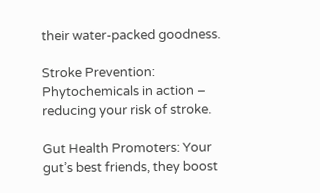their water-packed goodness.

Stroke Prevention: Phytochemicals in action – reducing your risk of stroke.

Gut Health Promoters: Your gut’s best friends, they boost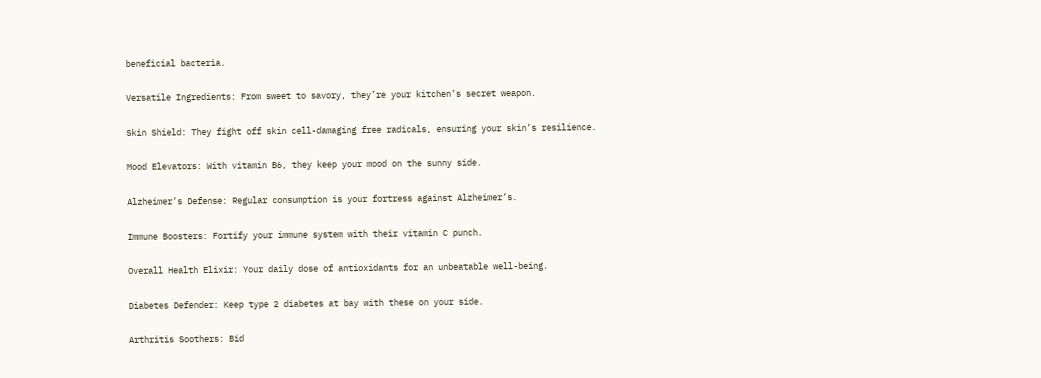beneficial bacteria.

Versatile Ingredients: From sweet to savory, they’re your kitchen’s secret weapon.

Skin Shield: They fight off skin cell-damaging free radicals, ensuring your skin’s resilience.

Mood Elevators: With vitamin B6, they keep your mood on the sunny side.

Alzheimer’s Defense: Regular consumption is your fortress against Alzheimer’s.

Immune Boosters: Fortify your immune system with their vitamin C punch.

Overall Health Elixir: Your daily dose of antioxidants for an unbeatable well-being.

Diabetes Defender: Keep type 2 diabetes at bay with these on your side.

Arthritis Soothers: Bid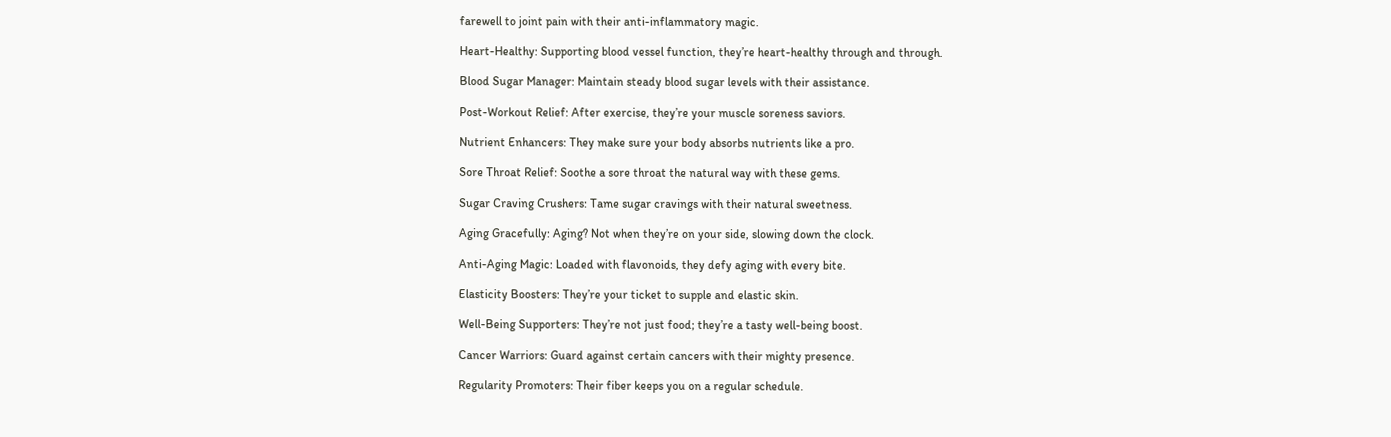farewell to joint pain with their anti-inflammatory magic.

Heart-Healthy: Supporting blood vessel function, they’re heart-healthy through and through.

Blood Sugar Manager: Maintain steady blood sugar levels with their assistance.

Post-Workout Relief: After exercise, they’re your muscle soreness saviors.

Nutrient Enhancers: They make sure your body absorbs nutrients like a pro.

Sore Throat Relief: Soothe a sore throat the natural way with these gems.

Sugar Craving Crushers: Tame sugar cravings with their natural sweetness.

Aging Gracefully: Aging? Not when they’re on your side, slowing down the clock.

Anti-Aging Magic: Loaded with flavonoids, they defy aging with every bite.

Elasticity Boosters: They’re your ticket to supple and elastic skin.

Well-Being Supporters: They’re not just food; they’re a tasty well-being boost.

Cancer Warriors: Guard against certain cancers with their mighty presence.

Regularity Promoters: Their fiber keeps you on a regular schedule.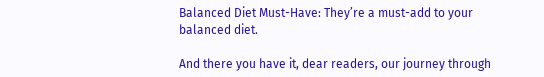Balanced Diet Must-Have: They’re a must-add to your balanced diet.

And there you have it, dear readers, our journey through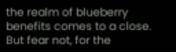the realm of blueberry benefits comes to a close. But fear not, for the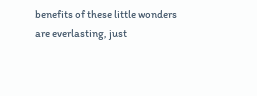benefits of these little wonders are everlasting, just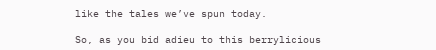like the tales we’ve spun today.

So, as you bid adieu to this berrylicious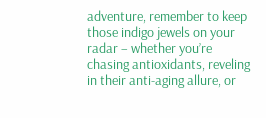adventure, remember to keep those indigo jewels on your radar – whether you’re chasing antioxidants, reveling in their anti-aging allure, or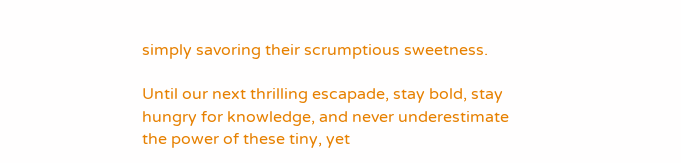simply savoring their scrumptious sweetness.

Until our next thrilling escapade, stay bold, stay hungry for knowledge, and never underestimate the power of these tiny, yet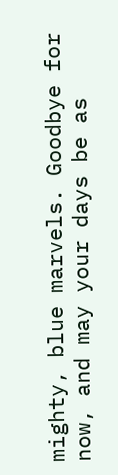mighty, blue marvels. Goodbye for now, and may your days be as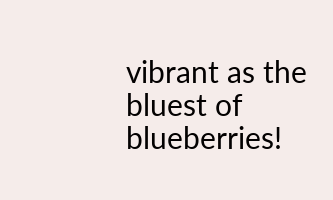vibrant as the bluest of blueberries!